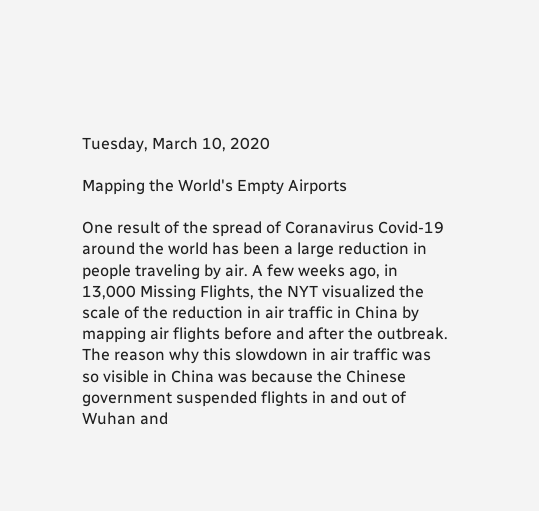Tuesday, March 10, 2020

Mapping the World's Empty Airports

One result of the spread of Coranavirus Covid-19 around the world has been a large reduction in people traveling by air. A few weeks ago, in 13,000 Missing Flights, the NYT visualized the scale of the reduction in air traffic in China by mapping air flights before and after the outbreak. The reason why this slowdown in air traffic was so visible in China was because the Chinese government suspended flights in and out of Wuhan and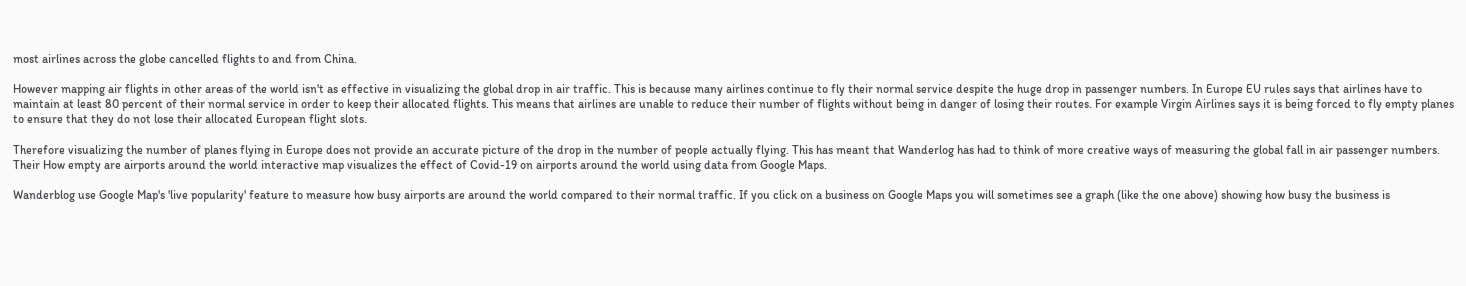most airlines across the globe cancelled flights to and from China.

However mapping air flights in other areas of the world isn't as effective in visualizing the global drop in air traffic. This is because many airlines continue to fly their normal service despite the huge drop in passenger numbers. In Europe EU rules says that airlines have to maintain at least 80 percent of their normal service in order to keep their allocated flights. This means that airlines are unable to reduce their number of flights without being in danger of losing their routes. For example Virgin Airlines says it is being forced to fly empty planes to ensure that they do not lose their allocated European flight slots.

Therefore visualizing the number of planes flying in Europe does not provide an accurate picture of the drop in the number of people actually flying. This has meant that Wanderlog has had to think of more creative ways of measuring the global fall in air passenger numbers. Their How empty are airports around the world interactive map visualizes the effect of Covid-19 on airports around the world using data from Google Maps.

Wanderblog use Google Map's 'live popularity' feature to measure how busy airports are around the world compared to their normal traffic. If you click on a business on Google Maps you will sometimes see a graph (like the one above) showing how busy the business is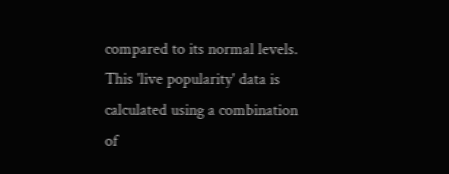compared to its normal levels. This 'live popularity' data is calculated using a combination of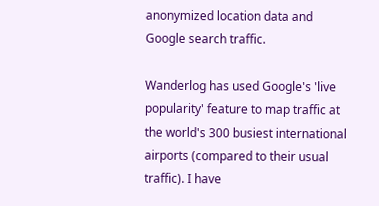anonymized location data and Google search traffic.

Wanderlog has used Google's 'live popularity' feature to map traffic at the world's 300 busiest international airports (compared to their usual traffic). I have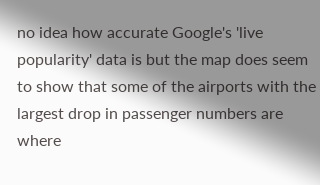no idea how accurate Google's 'live popularity' data is but the map does seem to show that some of the airports with the largest drop in passenger numbers are where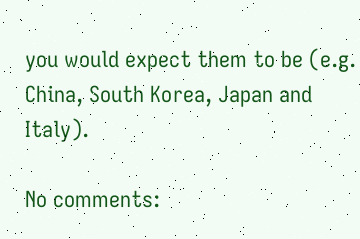you would expect them to be (e.g. China, South Korea, Japan and Italy).

No comments: